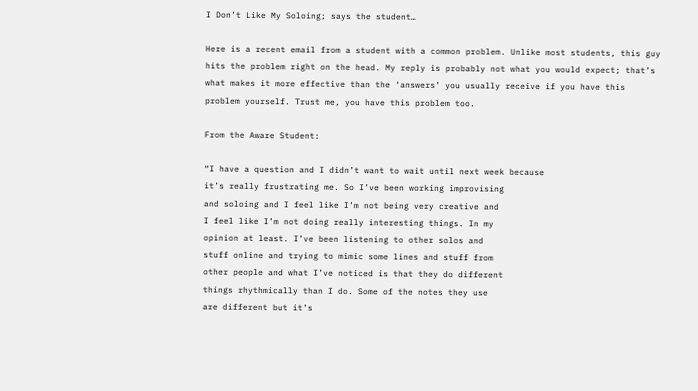I Don’t Like My Soloing; says the student…

Here is a recent email from a student with a common problem. Unlike most students, this guy hits the problem right on the head. My reply is probably not what you would expect; that’s what makes it more effective than the ‘answers’ you usually receive if you have this problem yourself. Trust me, you have this problem too.

From the Aware Student:

“I have a question and I didn’t want to wait until next week because
it’s really frustrating me. So I’ve been working improvising
and soloing and I feel like I’m not being very creative and
I feel like I’m not doing really interesting things. In my
opinion at least. I’ve been listening to other solos and
stuff online and trying to mimic some lines and stuff from
other people and what I’ve noticed is that they do different
things rhythmically than I do. Some of the notes they use
are different but it’s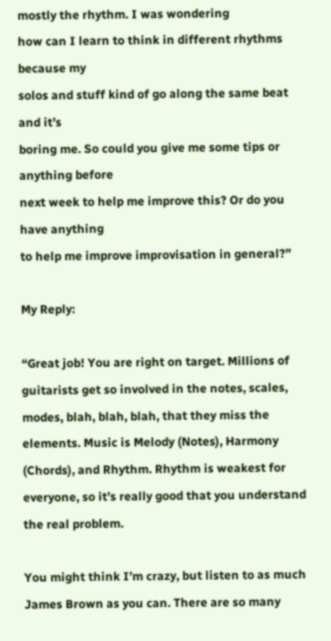mostly the rhythm. I was wondering
how can I learn to think in different rhythms because my
solos and stuff kind of go along the same beat and it’s
boring me. So could you give me some tips or anything before
next week to help me improve this? Or do you have anything
to help me improve improvisation in general?”

My Reply:

“Great job! You are right on target. Millions of guitarists get so involved in the notes, scales, modes, blah, blah, blah, that they miss the elements. Music is Melody (Notes), Harmony (Chords), and Rhythm. Rhythm is weakest for everyone, so it’s really good that you understand the real problem.

You might think I’m crazy, but listen to as much James Brown as you can. There are so many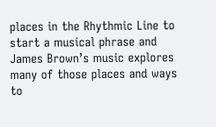places in the Rhythmic Line to start a musical phrase and James Brown’s music explores many of those places and ways to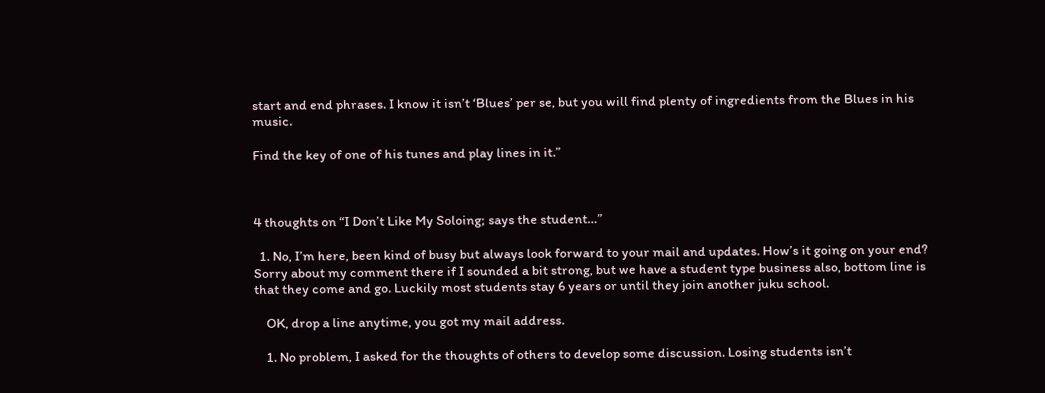start and end phrases. I know it isn’t ‘Blues’ per se, but you will find plenty of ingredients from the Blues in his music.

Find the key of one of his tunes and play lines in it.”



4 thoughts on “I Don’t Like My Soloing; says the student…”

  1. No, I’m here, been kind of busy but always look forward to your mail and updates. How’s it going on your end? Sorry about my comment there if I sounded a bit strong, but we have a student type business also, bottom line is that they come and go. Luckily most students stay 6 years or until they join another juku school.

    OK, drop a line anytime, you got my mail address.

    1. No problem, I asked for the thoughts of others to develop some discussion. Losing students isn’t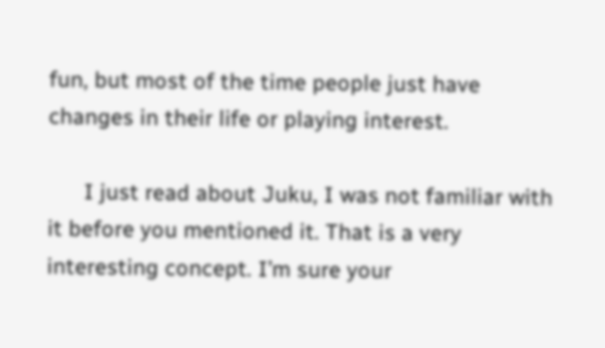fun, but most of the time people just have changes in their life or playing interest.

      I just read about Juku, I was not familiar with it before you mentioned it. That is a very interesting concept. I’m sure your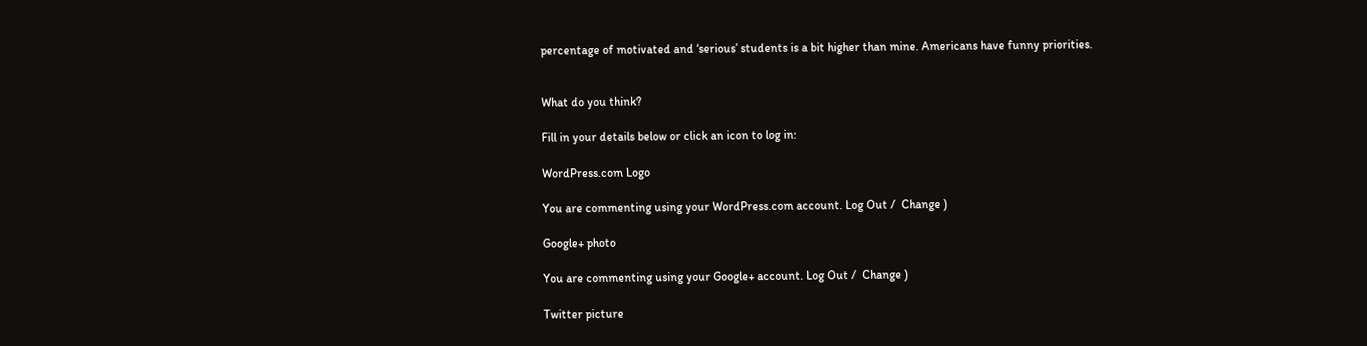percentage of motivated and ‘serious’ students is a bit higher than mine. Americans have funny priorities.


What do you think?

Fill in your details below or click an icon to log in:

WordPress.com Logo

You are commenting using your WordPress.com account. Log Out /  Change )

Google+ photo

You are commenting using your Google+ account. Log Out /  Change )

Twitter picture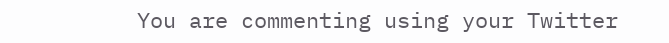You are commenting using your Twitter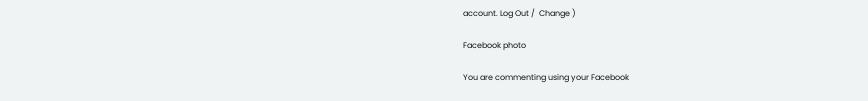account. Log Out /  Change )

Facebook photo

You are commenting using your Facebook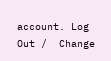account. Log Out /  Change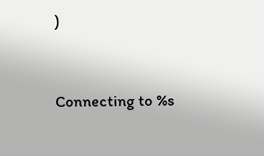)


Connecting to %s